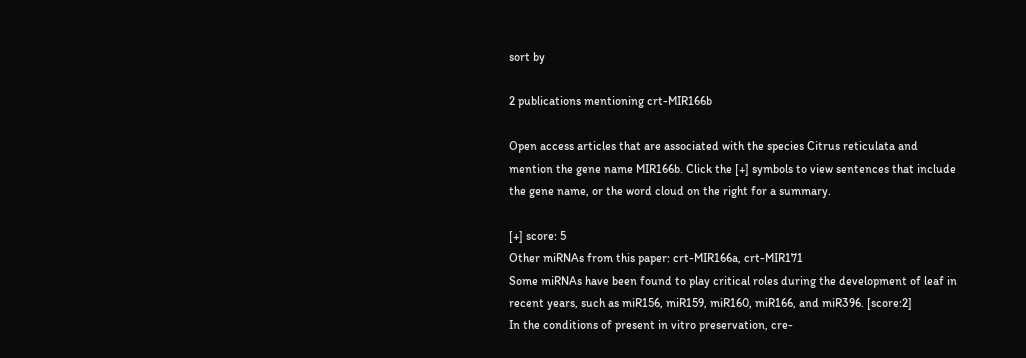sort by

2 publications mentioning crt-MIR166b

Open access articles that are associated with the species Citrus reticulata and mention the gene name MIR166b. Click the [+] symbols to view sentences that include the gene name, or the word cloud on the right for a summary.

[+] score: 5
Other miRNAs from this paper: crt-MIR166a, crt-MIR171
Some miRNAs have been found to play critical roles during the development of leaf in recent years, such as miR156, miR159, miR160, miR166, and miR396. [score:2]
In the conditions of present in vitro preservation, cre-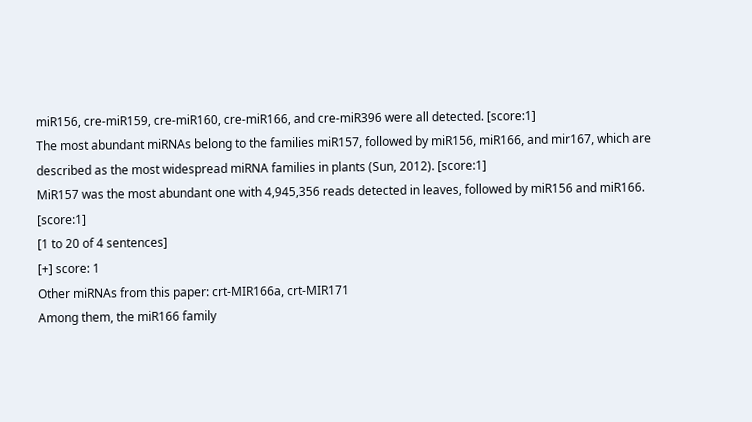miR156, cre-miR159, cre-miR160, cre-miR166, and cre-miR396 were all detected. [score:1]
The most abundant miRNAs belong to the families miR157, followed by miR156, miR166, and mir167, which are described as the most widespread miRNA families in plants (Sun, 2012). [score:1]
MiR157 was the most abundant one with 4,945,356 reads detected in leaves, followed by miR156 and miR166. [score:1]
[1 to 20 of 4 sentences]
[+] score: 1
Other miRNAs from this paper: crt-MIR166a, crt-MIR171
Among them, the miR166 family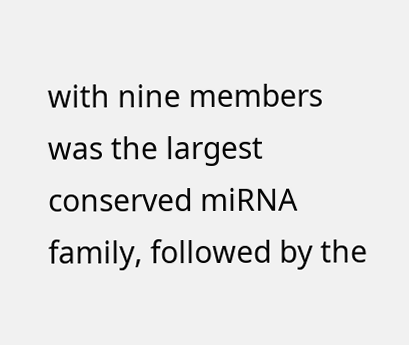with nine members was the largest conserved miRNA family, followed by the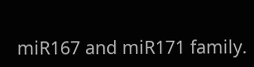miR167 and miR171 family.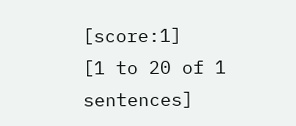[score:1]
[1 to 20 of 1 sentences]